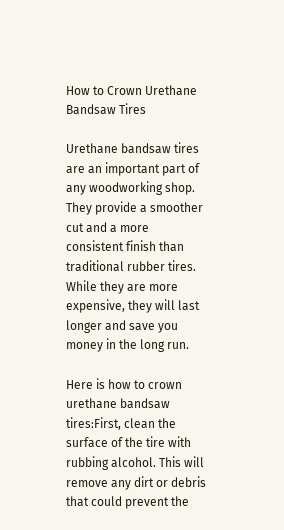How to Crown Urethane Bandsaw Tires

Urethane bandsaw tires are an important part of any woodworking shop. They provide a smoother cut and a more consistent finish than traditional rubber tires. While they are more expensive, they will last longer and save you money in the long run.

Here is how to crown urethane bandsaw tires:First, clean the surface of the tire with rubbing alcohol. This will remove any dirt or debris that could prevent the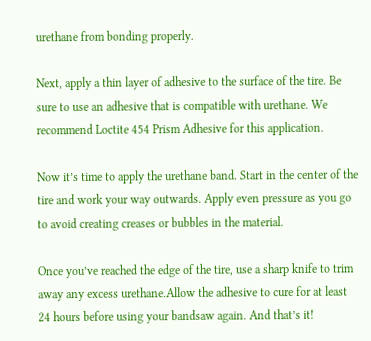urethane from bonding properly.

Next, apply a thin layer of adhesive to the surface of the tire. Be sure to use an adhesive that is compatible with urethane. We recommend Loctite 454 Prism Adhesive for this application.

Now it’s time to apply the urethane band. Start in the center of the tire and work your way outwards. Apply even pressure as you go to avoid creating creases or bubbles in the material.

Once you’ve reached the edge of the tire, use a sharp knife to trim away any excess urethane.Allow the adhesive to cure for at least 24 hours before using your bandsaw again. And that’s it!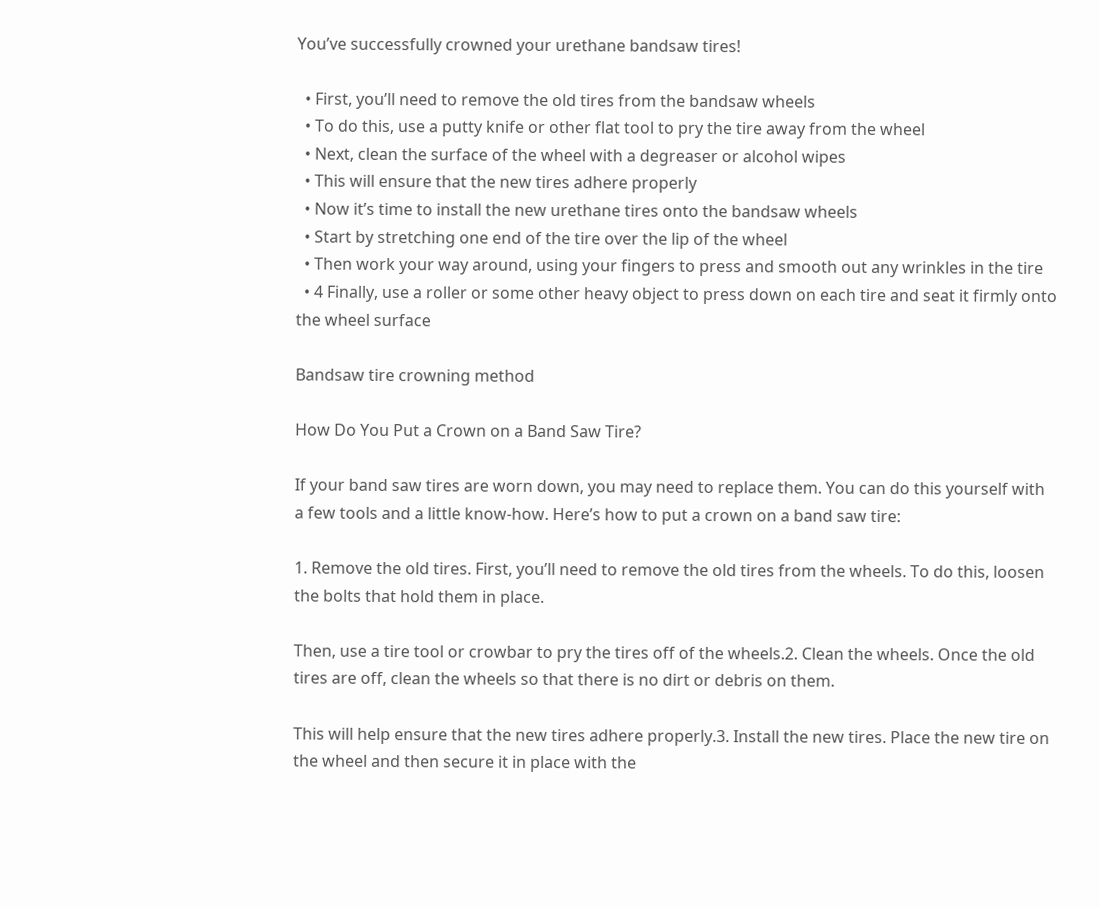You’ve successfully crowned your urethane bandsaw tires!

  • First, you’ll need to remove the old tires from the bandsaw wheels
  • To do this, use a putty knife or other flat tool to pry the tire away from the wheel
  • Next, clean the surface of the wheel with a degreaser or alcohol wipes
  • This will ensure that the new tires adhere properly
  • Now it’s time to install the new urethane tires onto the bandsaw wheels
  • Start by stretching one end of the tire over the lip of the wheel
  • Then work your way around, using your fingers to press and smooth out any wrinkles in the tire
  • 4 Finally, use a roller or some other heavy object to press down on each tire and seat it firmly onto the wheel surface

Bandsaw tire crowning method

How Do You Put a Crown on a Band Saw Tire?

If your band saw tires are worn down, you may need to replace them. You can do this yourself with a few tools and a little know-how. Here’s how to put a crown on a band saw tire:

1. Remove the old tires. First, you’ll need to remove the old tires from the wheels. To do this, loosen the bolts that hold them in place.

Then, use a tire tool or crowbar to pry the tires off of the wheels.2. Clean the wheels. Once the old tires are off, clean the wheels so that there is no dirt or debris on them.

This will help ensure that the new tires adhere properly.3. Install the new tires. Place the new tire on the wheel and then secure it in place with the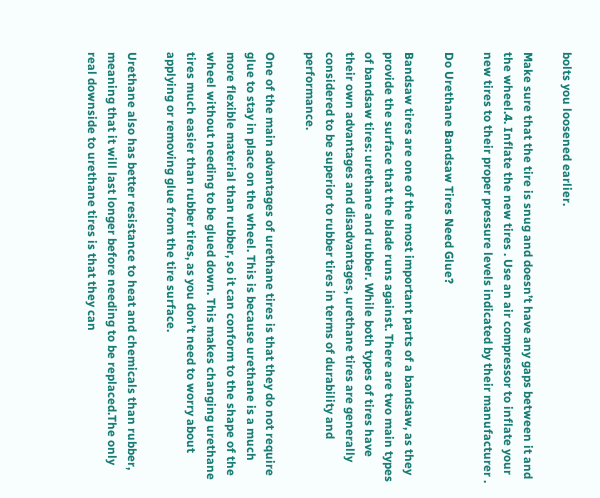bolts you loosened earlier.

Make sure that the tire is snug and doesn’t have any gaps between it and the wheel.4. Inflate the new tires . Use an air compressor to inflate your new tires to their proper pressure levels indicated by their manufacturer .

Do Urethane Bandsaw Tires Need Glue?

Bandsaw tires are one of the most important parts of a bandsaw, as they provide the surface that the blade runs against. There are two main types of bandsaw tires: urethane and rubber. While both types of tires have their own advantages and disadvantages, urethane tires are generally considered to be superior to rubber tires in terms of durability and performance.

One of the main advantages of urethane tires is that they do not require glue to stay in place on the wheel. This is because urethane is a much more flexible material than rubber, so it can conform to the shape of the wheel without needing to be glued down. This makes changing urethane tires much easier than rubber tires, as you don’t need to worry about applying or removing glue from the tire surface.

Urethane also has better resistance to heat and chemicals than rubber, meaning that it will last longer before needing to be replaced.The only real downside to urethane tires is that they can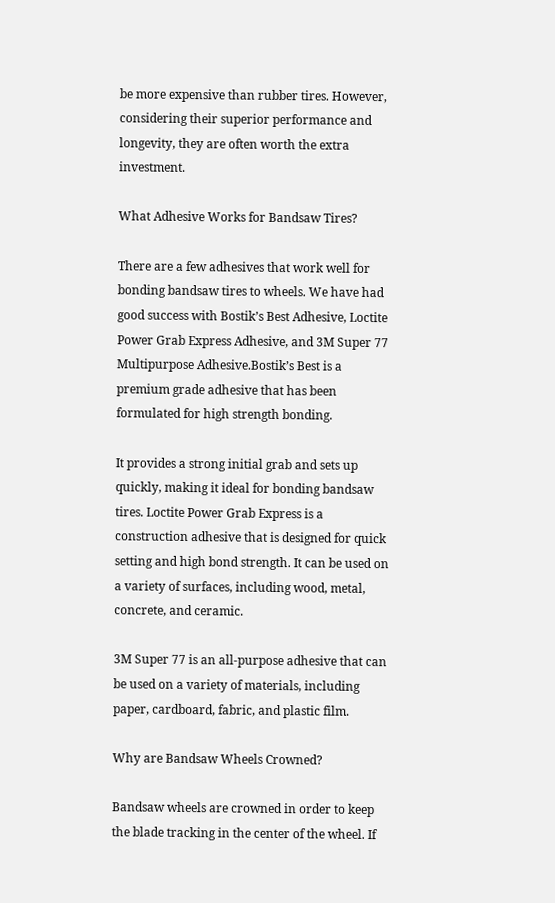be more expensive than rubber tires. However, considering their superior performance and longevity, they are often worth the extra investment.

What Adhesive Works for Bandsaw Tires?

There are a few adhesives that work well for bonding bandsaw tires to wheels. We have had good success with Bostik’s Best Adhesive, Loctite Power Grab Express Adhesive, and 3M Super 77 Multipurpose Adhesive.Bostik’s Best is a premium grade adhesive that has been formulated for high strength bonding.

It provides a strong initial grab and sets up quickly, making it ideal for bonding bandsaw tires. Loctite Power Grab Express is a construction adhesive that is designed for quick setting and high bond strength. It can be used on a variety of surfaces, including wood, metal, concrete, and ceramic.

3M Super 77 is an all-purpose adhesive that can be used on a variety of materials, including paper, cardboard, fabric, and plastic film.

Why are Bandsaw Wheels Crowned?

Bandsaw wheels are crowned in order to keep the blade tracking in the center of the wheel. If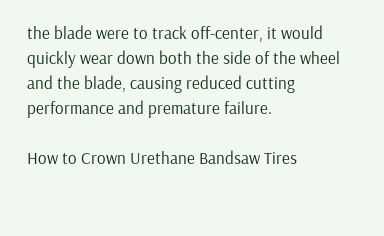the blade were to track off-center, it would quickly wear down both the side of the wheel and the blade, causing reduced cutting performance and premature failure.

How to Crown Urethane Bandsaw Tires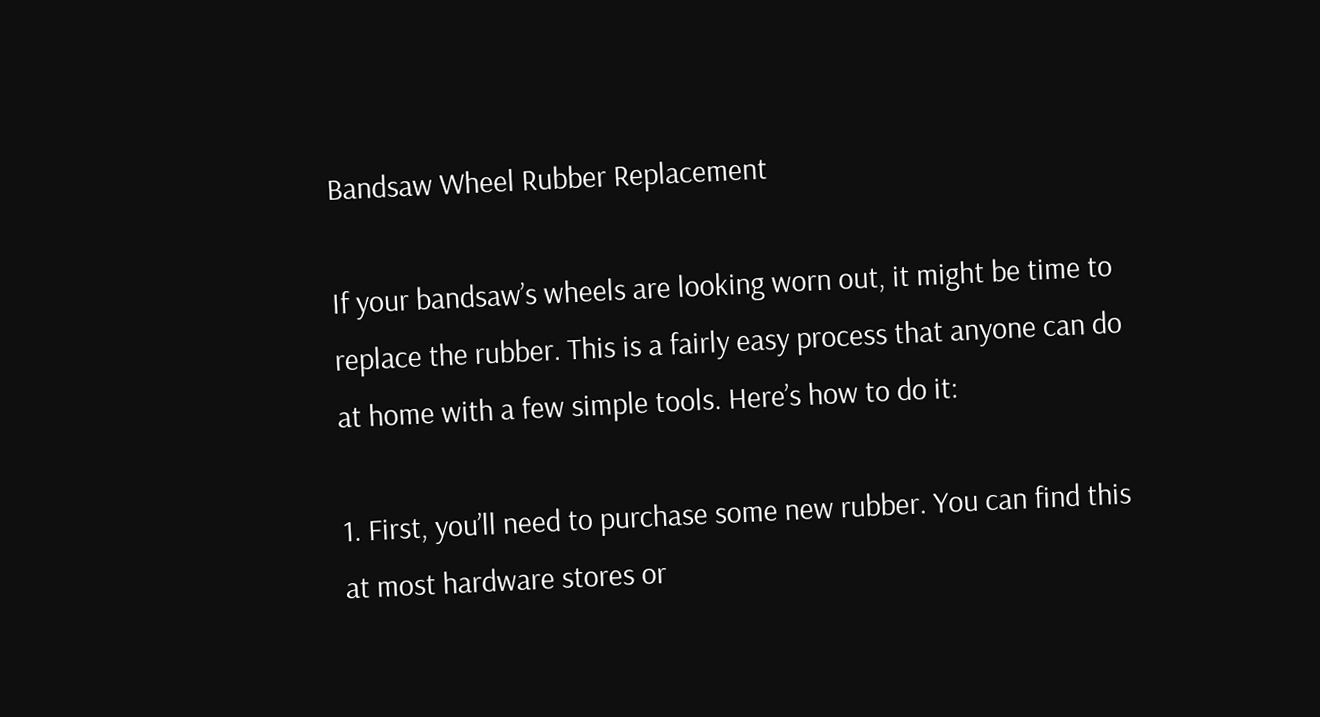Bandsaw Wheel Rubber Replacement

If your bandsaw’s wheels are looking worn out, it might be time to replace the rubber. This is a fairly easy process that anyone can do at home with a few simple tools. Here’s how to do it:

1. First, you’ll need to purchase some new rubber. You can find this at most hardware stores or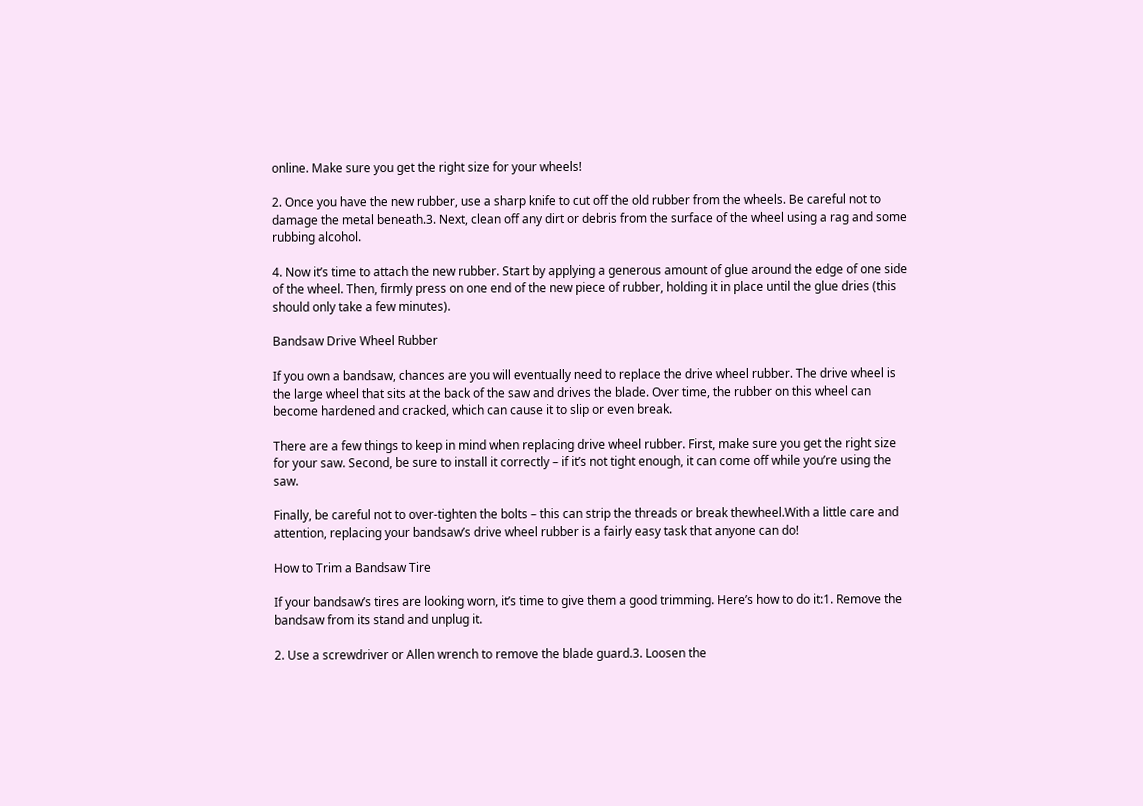online. Make sure you get the right size for your wheels!

2. Once you have the new rubber, use a sharp knife to cut off the old rubber from the wheels. Be careful not to damage the metal beneath.3. Next, clean off any dirt or debris from the surface of the wheel using a rag and some rubbing alcohol.

4. Now it’s time to attach the new rubber. Start by applying a generous amount of glue around the edge of one side of the wheel. Then, firmly press on one end of the new piece of rubber, holding it in place until the glue dries (this should only take a few minutes).

Bandsaw Drive Wheel Rubber

If you own a bandsaw, chances are you will eventually need to replace the drive wheel rubber. The drive wheel is the large wheel that sits at the back of the saw and drives the blade. Over time, the rubber on this wheel can become hardened and cracked, which can cause it to slip or even break.

There are a few things to keep in mind when replacing drive wheel rubber. First, make sure you get the right size for your saw. Second, be sure to install it correctly – if it’s not tight enough, it can come off while you’re using the saw.

Finally, be careful not to over-tighten the bolts – this can strip the threads or break thewheel.With a little care and attention, replacing your bandsaw’s drive wheel rubber is a fairly easy task that anyone can do!

How to Trim a Bandsaw Tire

If your bandsaw’s tires are looking worn, it’s time to give them a good trimming. Here’s how to do it:1. Remove the bandsaw from its stand and unplug it.

2. Use a screwdriver or Allen wrench to remove the blade guard.3. Loosen the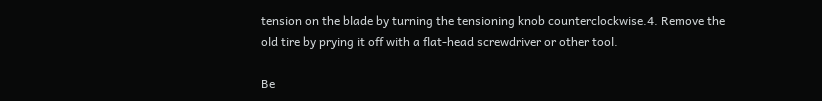tension on the blade by turning the tensioning knob counterclockwise.4. Remove the old tire by prying it off with a flat-head screwdriver or other tool.

Be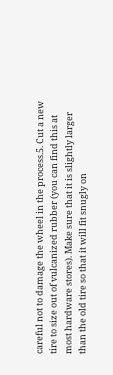careful not to damage the wheel in the process.5. Cut a new tire to size out of vulcanized rubber (you can find this at most hardware stores). Make sure that it is slightly larger than the old tire so that it will fit snugly on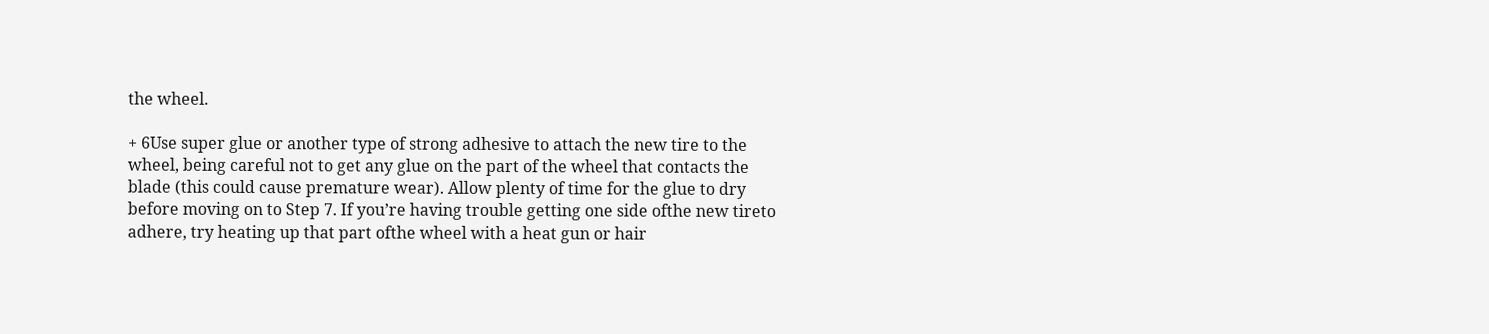the wheel.

+ 6Use super glue or another type of strong adhesive to attach the new tire to the wheel, being careful not to get any glue on the part of the wheel that contacts the blade (this could cause premature wear). Allow plenty of time for the glue to dry before moving on to Step 7. If you’re having trouble getting one side ofthe new tireto adhere, try heating up that part ofthe wheel with a heat gun or hair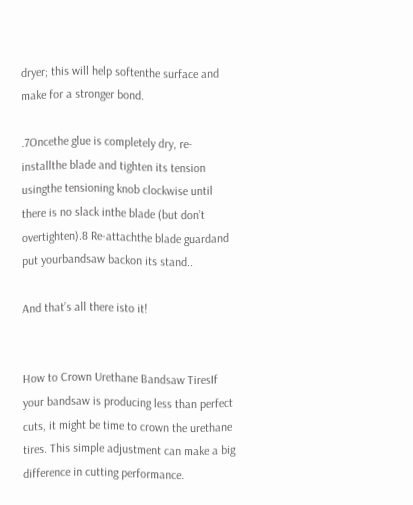dryer; this will help softenthe surface and make for a stronger bond.

.7Oncethe glue is completely dry, re-installthe blade and tighten its tension usingthe tensioning knob clockwise until there is no slack inthe blade (but don’t overtighten).8 Re-attachthe blade guardand put yourbandsaw backon its stand..

And that’s all there isto it!


How to Crown Urethane Bandsaw TiresIf your bandsaw is producing less than perfect cuts, it might be time to crown the urethane tires. This simple adjustment can make a big difference in cutting performance.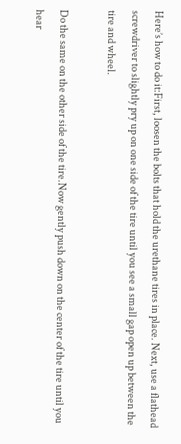Here’s how to do it:First, loosen the bolts that hold the urethane tires in place. Next, use a flathead screwdriver to slightly pry up on one side of the tire until you see a small gap open up between the tire and wheel.

Do the same on the other side of the tire.Now gently push down on the center of the tire until you hear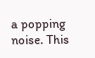a popping noise. This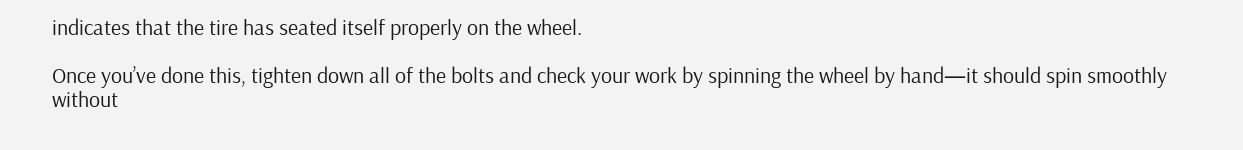indicates that the tire has seated itself properly on the wheel.

Once you’ve done this, tighten down all of the bolts and check your work by spinning the wheel by hand—it should spin smoothly without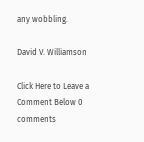any wobbling.

David V. Williamson

Click Here to Leave a Comment Below 0 comments